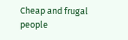Cheap and frugal people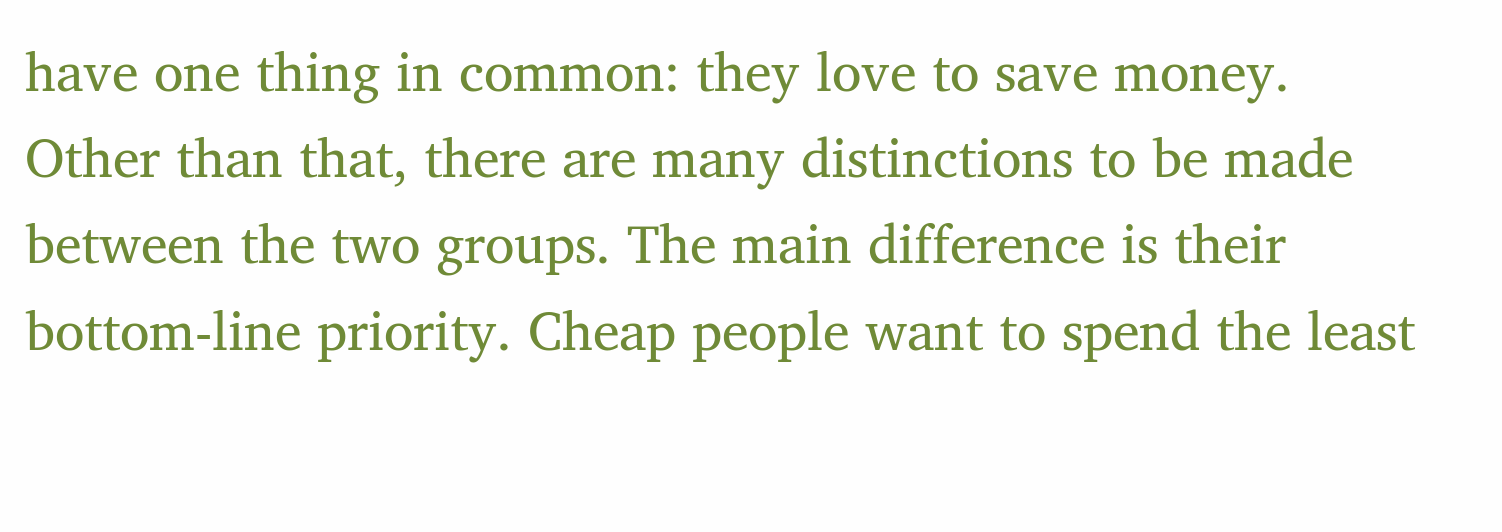have one thing in common: they love to save money. Other than that, there are many distinctions to be made between the two groups. The main difference is their bottom-line priority. Cheap people want to spend the least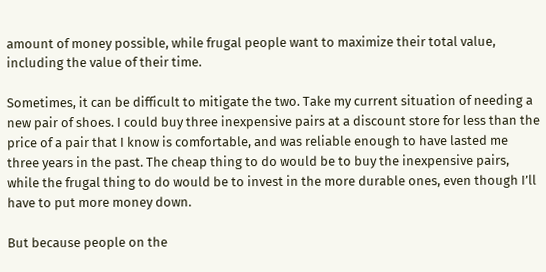amount of money possible, while frugal people want to maximize their total value, including the value of their time.

Sometimes, it can be difficult to mitigate the two. Take my current situation of needing a new pair of shoes. I could buy three inexpensive pairs at a discount store for less than the price of a pair that I know is comfortable, and was reliable enough to have lasted me three years in the past. The cheap thing to do would be to buy the inexpensive pairs, while the frugal thing to do would be to invest in the more durable ones, even though I’ll have to put more money down.

But because people on the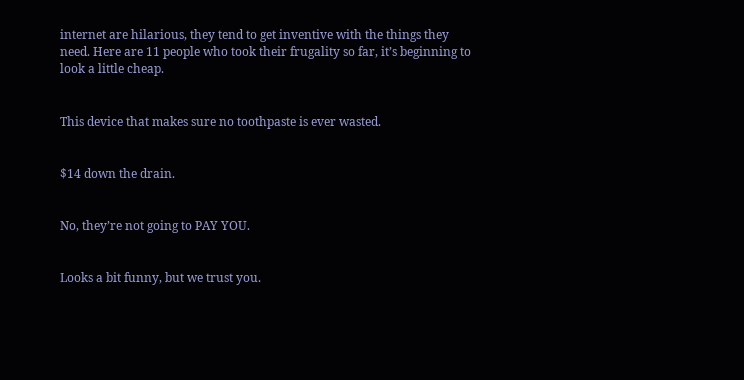internet are hilarious, they tend to get inventive with the things they need. Here are 11 people who took their frugality so far, it’s beginning to look a little cheap.


This device that makes sure no toothpaste is ever wasted.


$14 down the drain.


No, they’re not going to PAY YOU.


Looks a bit funny, but we trust you.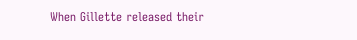When Gillette released their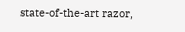state-of-the-art razor,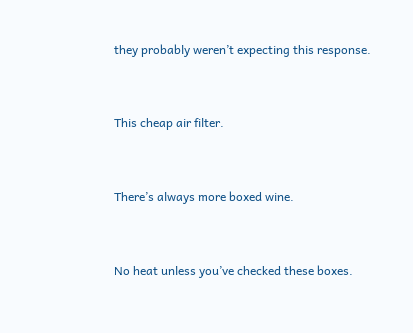they probably weren’t expecting this response.


This cheap air filter.


There’s always more boxed wine.


No heat unless you’ve checked these boxes.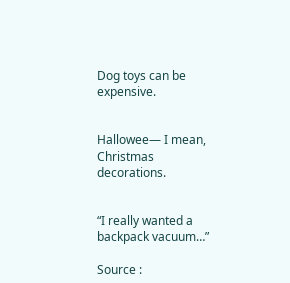Dog toys can be expensive.


Hallowee— I mean, Christmas decorations.


“I really wanted a backpack vacuum…”

Source :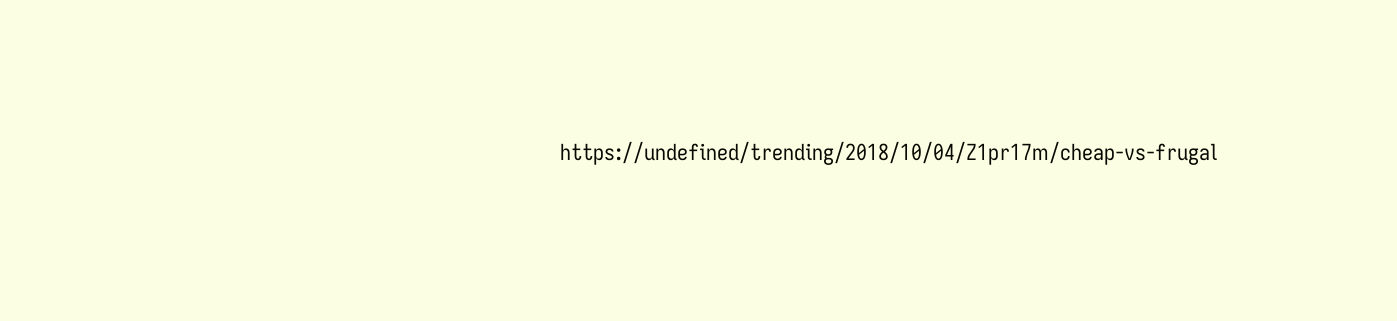https://undefined/trending/2018/10/04/Z1pr17m/cheap-vs-frugal